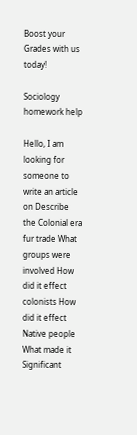Boost your Grades with us today!

Sociology homework help

Hello, I am looking for someone to write an article on Describe the Colonial era fur trade What groups were involved How did it effect colonists How did it effect Native people What made it Significant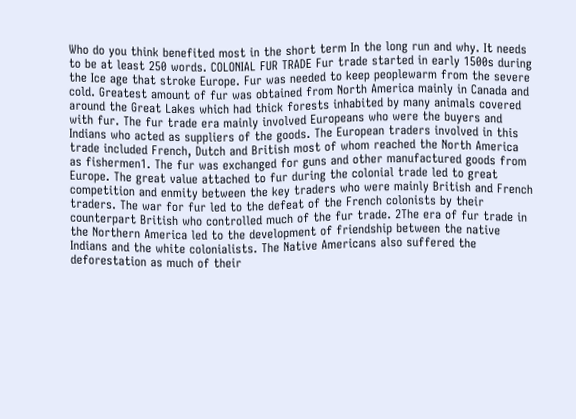Who do you think benefited most in the short term In the long run and why. It needs to be at least 250 words. COLONIAL FUR TRADE Fur trade started in early 1500s during the Ice age that stroke Europe. Fur was needed to keep peoplewarm from the severe cold. Greatest amount of fur was obtained from North America mainly in Canada and around the Great Lakes which had thick forests inhabited by many animals covered with fur. The fur trade era mainly involved Europeans who were the buyers and Indians who acted as suppliers of the goods. The European traders involved in this trade included French, Dutch and British most of whom reached the North America as fishermen1. The fur was exchanged for guns and other manufactured goods from Europe. The great value attached to fur during the colonial trade led to great competition and enmity between the key traders who were mainly British and French traders. The war for fur led to the defeat of the French colonists by their counterpart British who controlled much of the fur trade. 2The era of fur trade in the Northern America led to the development of friendship between the native Indians and the white colonialists. The Native Americans also suffered the deforestation as much of their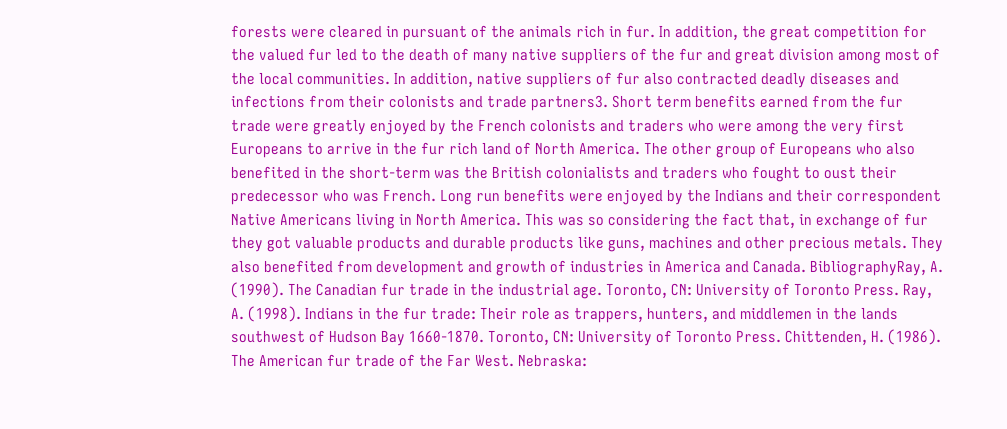forests were cleared in pursuant of the animals rich in fur. In addition, the great competition for the valued fur led to the death of many native suppliers of the fur and great division among most of the local communities. In addition, native suppliers of fur also contracted deadly diseases and infections from their colonists and trade partners3. Short term benefits earned from the fur trade were greatly enjoyed by the French colonists and traders who were among the very first Europeans to arrive in the fur rich land of North America. The other group of Europeans who also benefited in the short-term was the British colonialists and traders who fought to oust their predecessor who was French. Long run benefits were enjoyed by the Indians and their correspondent Native Americans living in North America. This was so considering the fact that, in exchange of fur they got valuable products and durable products like guns, machines and other precious metals. They also benefited from development and growth of industries in America and Canada. BibliographyRay, A. (1990). The Canadian fur trade in the industrial age. Toronto, CN: University of Toronto Press. Ray, A. (1998). Indians in the fur trade: Their role as trappers, hunters, and middlemen in the lands southwest of Hudson Bay 1660-1870. Toronto, CN: University of Toronto Press. Chittenden, H. (1986). The American fur trade of the Far West. Nebraska: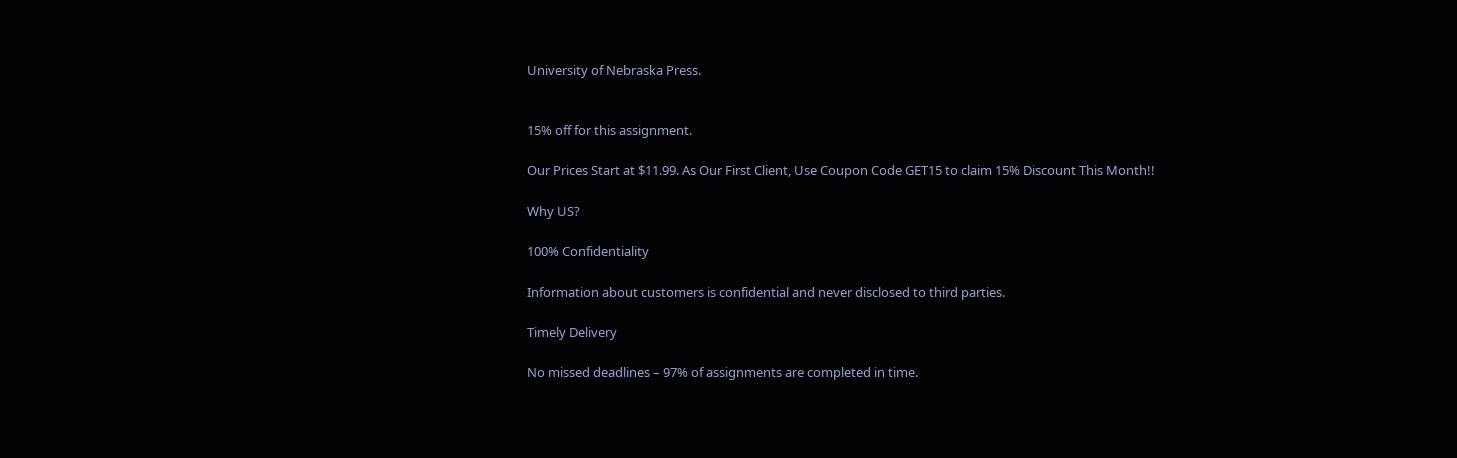University of Nebraska Press.


15% off for this assignment.

Our Prices Start at $11.99. As Our First Client, Use Coupon Code GET15 to claim 15% Discount This Month!!

Why US?

100% Confidentiality

Information about customers is confidential and never disclosed to third parties.

Timely Delivery

No missed deadlines – 97% of assignments are completed in time.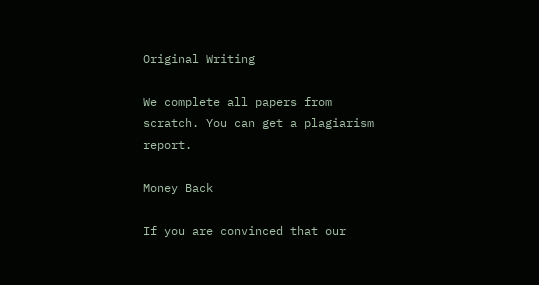Original Writing

We complete all papers from scratch. You can get a plagiarism report.

Money Back

If you are convinced that our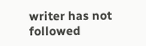writer has not followed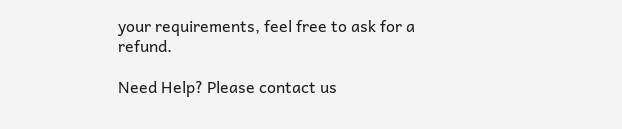your requirements, feel free to ask for a refund.

Need Help? Please contact us